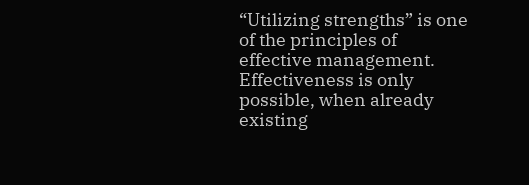“Utilizing strengths” is one of the principles of effective management. Effectiveness is only possible, when already existing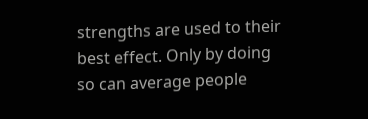strengths are used to their best effect. Only by doing so can average people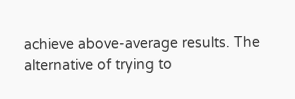achieve above-average results. The alternative of trying to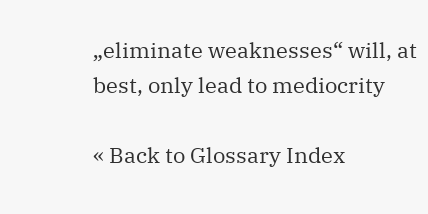„eliminate weaknesses“ will, at best, only lead to mediocrity

« Back to Glossary Index